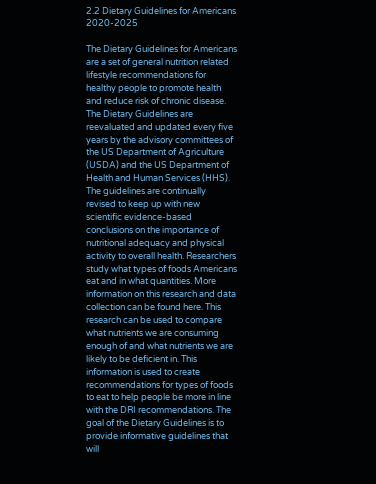2.2 Dietary Guidelines for Americans 2020-2025

The Dietary Guidelines for Americans are a set of general nutrition related lifestyle recommendations for healthy people to promote health and reduce risk of chronic disease. The Dietary Guidelines are reevaluated and updated every five years by the advisory committees of the US Department of Agriculture (USDA) and the US Department of Health and Human Services (HHS). The guidelines are continually revised to keep up with new scientific evidence-based conclusions on the importance of nutritional adequacy and physical activity to overall health. Researchers study what types of foods Americans eat and in what quantities. More information on this research and data collection can be found here. This research can be used to compare what nutrients we are consuming enough of and what nutrients we are likely to be deficient in. This information is used to create recommendations for types of foods to eat to help people be more in line with the DRI recommendations. The goal of the Dietary Guidelines is to provide informative guidelines that will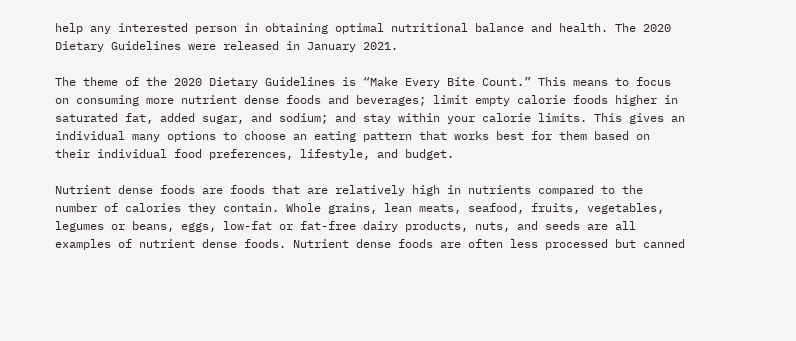help any interested person in obtaining optimal nutritional balance and health. The 2020 Dietary Guidelines were released in January 2021.

The theme of the 2020 Dietary Guidelines is “Make Every Bite Count.” This means to focus on consuming more nutrient dense foods and beverages; limit empty calorie foods higher in saturated fat, added sugar, and sodium; and stay within your calorie limits. This gives an individual many options to choose an eating pattern that works best for them based on their individual food preferences, lifestyle, and budget.

Nutrient dense foods are foods that are relatively high in nutrients compared to the number of calories they contain. Whole grains, lean meats, seafood, fruits, vegetables, legumes or beans, eggs, low-fat or fat-free dairy products, nuts, and seeds are all examples of nutrient dense foods. Nutrient dense foods are often less processed but canned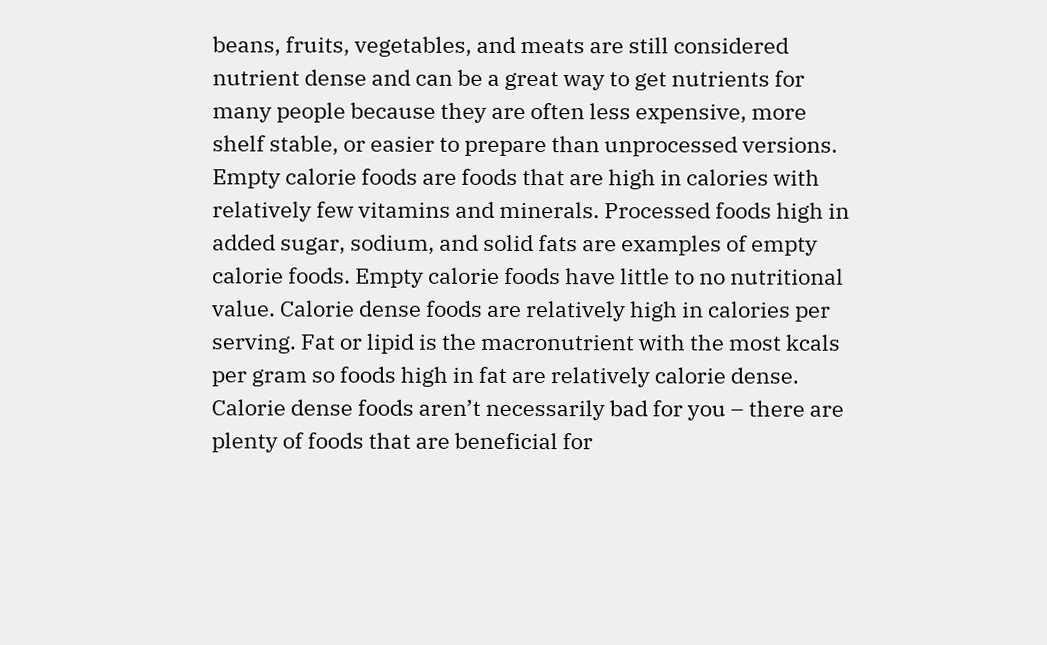beans, fruits, vegetables, and meats are still considered nutrient dense and can be a great way to get nutrients for many people because they are often less expensive, more shelf stable, or easier to prepare than unprocessed versions. Empty calorie foods are foods that are high in calories with relatively few vitamins and minerals. Processed foods high in added sugar, sodium, and solid fats are examples of empty calorie foods. Empty calorie foods have little to no nutritional value. Calorie dense foods are relatively high in calories per serving. Fat or lipid is the macronutrient with the most kcals per gram so foods high in fat are relatively calorie dense. Calorie dense foods aren’t necessarily bad for you – there are plenty of foods that are beneficial for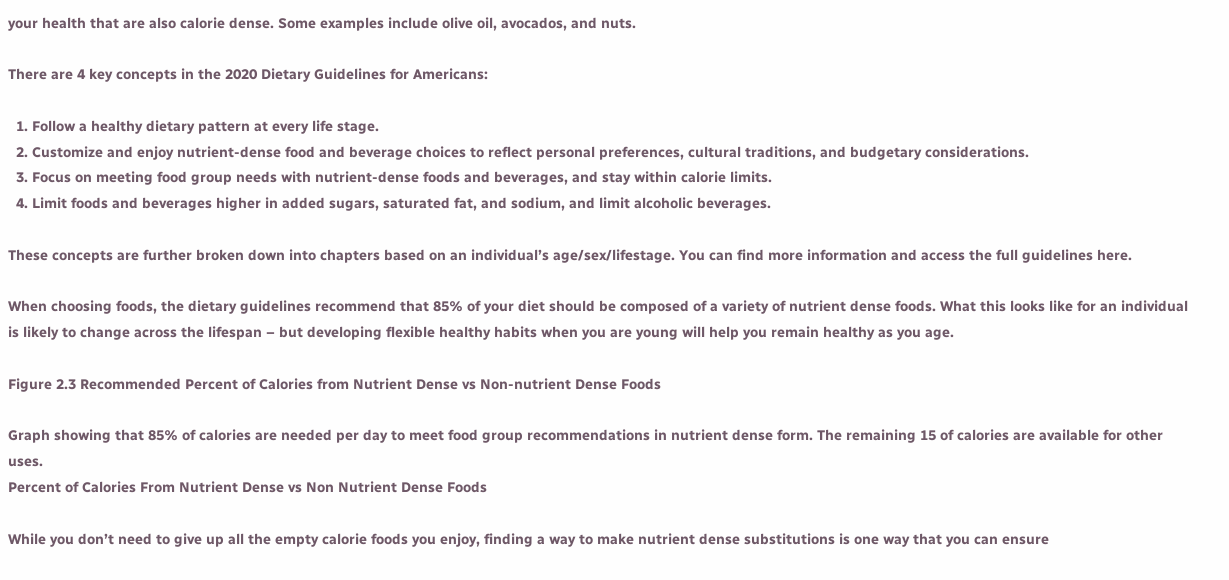your health that are also calorie dense. Some examples include olive oil, avocados, and nuts.

There are 4 key concepts in the 2020 Dietary Guidelines for Americans:

  1. Follow a healthy dietary pattern at every life stage.
  2. Customize and enjoy nutrient-dense food and beverage choices to reflect personal preferences, cultural traditions, and budgetary considerations.
  3. Focus on meeting food group needs with nutrient-dense foods and beverages, and stay within calorie limits.
  4. Limit foods and beverages higher in added sugars, saturated fat, and sodium, and limit alcoholic beverages.

These concepts are further broken down into chapters based on an individual’s age/sex/lifestage. You can find more information and access the full guidelines here.

When choosing foods, the dietary guidelines recommend that 85% of your diet should be composed of a variety of nutrient dense foods. What this looks like for an individual is likely to change across the lifespan – but developing flexible healthy habits when you are young will help you remain healthy as you age.

Figure 2.3 Recommended Percent of Calories from Nutrient Dense vs Non-nutrient Dense Foods

Graph showing that 85% of calories are needed per day to meet food group recommendations in nutrient dense form. The remaining 15 of calories are available for other uses.
Percent of Calories From Nutrient Dense vs Non Nutrient Dense Foods

While you don’t need to give up all the empty calorie foods you enjoy, finding a way to make nutrient dense substitutions is one way that you can ensure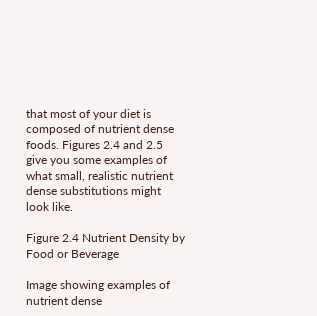that most of your diet is composed of nutrient dense foods. Figures 2.4 and 2.5 give you some examples of what small, realistic nutrient dense substitutions might look like.

Figure 2.4 Nutrient Density by Food or Beverage

Image showing examples of nutrient dense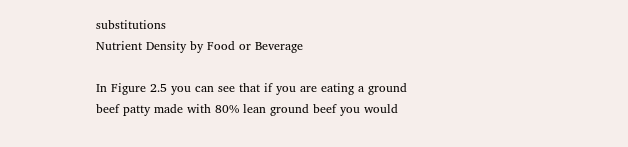substitutions
Nutrient Density by Food or Beverage

In Figure 2.5 you can see that if you are eating a ground beef patty made with 80% lean ground beef you would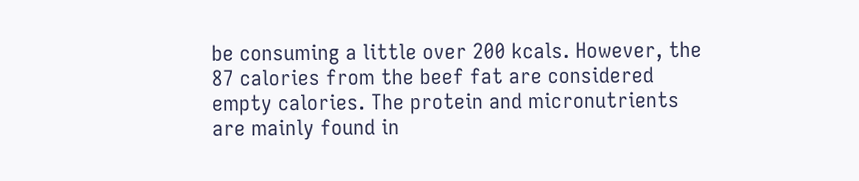be consuming a little over 200 kcals. However, the 87 calories from the beef fat are considered empty calories. The protein and micronutrients are mainly found in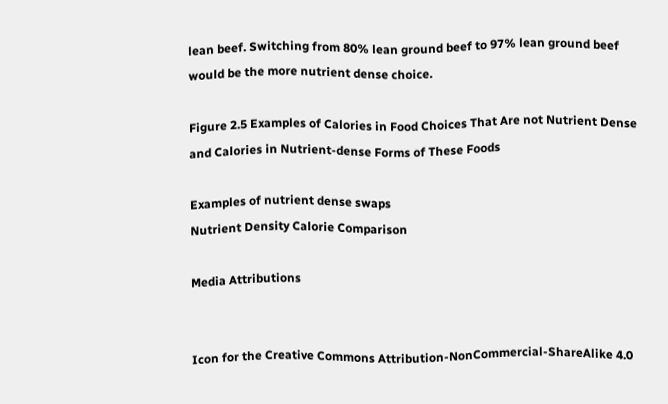lean beef. Switching from 80% lean ground beef to 97% lean ground beef would be the more nutrient dense choice.

Figure 2.5 Examples of Calories in Food Choices That Are not Nutrient Dense and Calories in Nutrient-dense Forms of These Foods

Examples of nutrient dense swaps
Nutrient Density Calorie Comparison

Media Attributions


Icon for the Creative Commons Attribution-NonCommercial-ShareAlike 4.0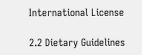International License

2.2 Dietary Guidelines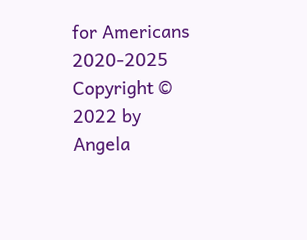for Americans 2020-2025 Copyright © 2022 by Angela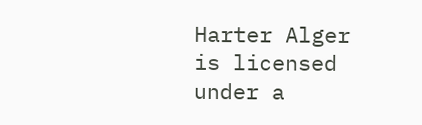Harter Alger is licensed under a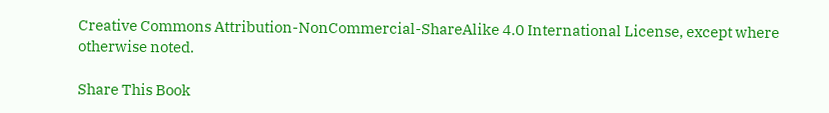Creative Commons Attribution-NonCommercial-ShareAlike 4.0 International License, except where otherwise noted.

Share This Book